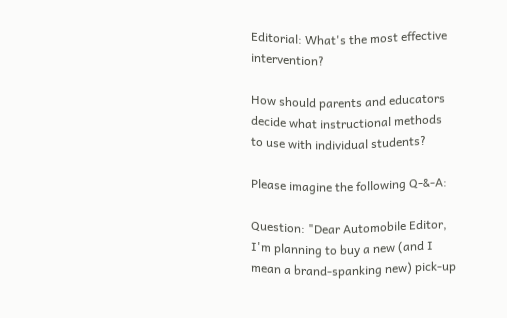Editorial: What's the most effective intervention?

How should parents and educators decide what instructional methods to use with individual students?

Please imagine the following Q-&-A:

Question: "Dear Automobile Editor, I'm planning to buy a new (and I mean a brand-spanking new) pick-up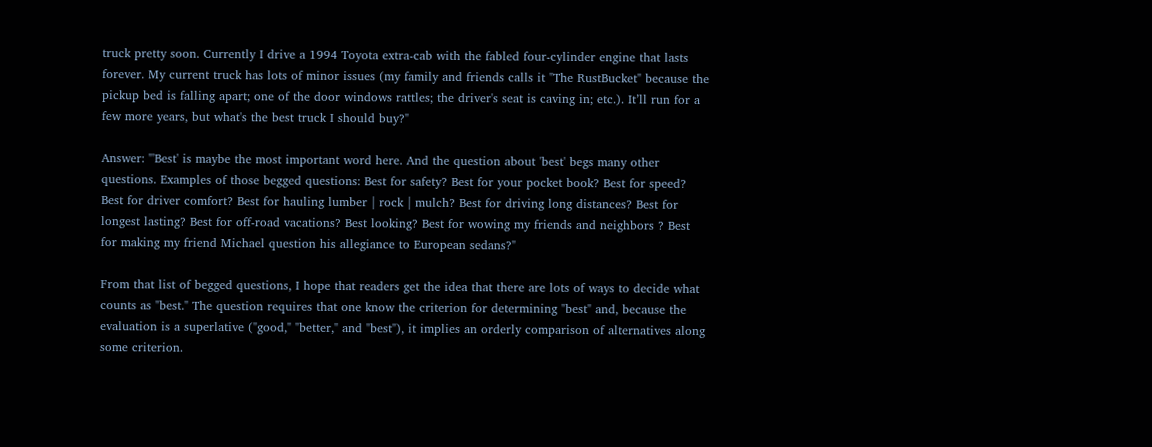truck pretty soon. Currently I drive a 1994 Toyota extra-cab with the fabled four-cylinder engine that lasts forever. My current truck has lots of minor issues (my family and friends calls it "The RustBucket" because the pickup bed is falling apart; one of the door windows rattles; the driver's seat is caving in; etc.). It’ll run for a few more years, but what's the best truck I should buy?"

Answer: "'Best' is maybe the most important word here. And the question about 'best' begs many other questions. Examples of those begged questions: Best for safety? Best for your pocket book? Best for speed? Best for driver comfort? Best for hauling lumber | rock | mulch? Best for driving long distances? Best for longest lasting? Best for off-road vacations? Best looking? Best for wowing my friends and neighbors ? Best for making my friend Michael question his allegiance to European sedans?"

From that list of begged questions, I hope that readers get the idea that there are lots of ways to decide what counts as "best." The question requires that one know the criterion for determining "best" and, because the evaluation is a superlative ("good," "better," and "best"), it implies an orderly comparison of alternatives along some criterion.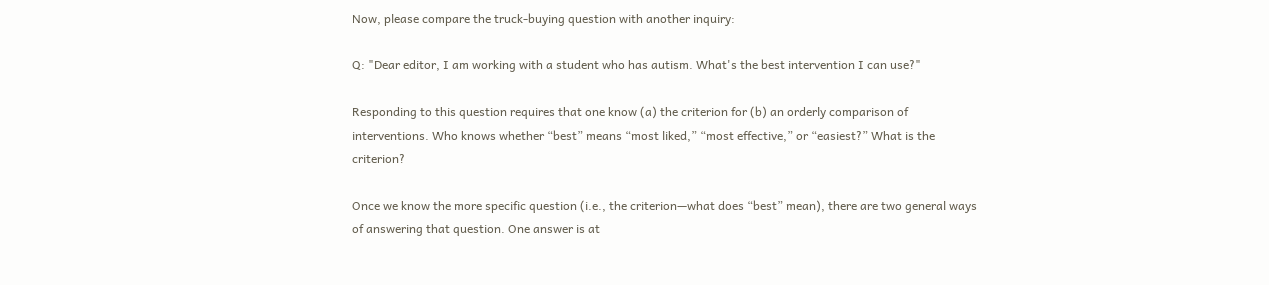Now, please compare the truck-buying question with another inquiry:

Q: "Dear editor, I am working with a student who has autism. What's the best intervention I can use?"

Responding to this question requires that one know (a) the criterion for (b) an orderly comparison of interventions. Who knows whether “best” means “most liked,” “most effective,” or “easiest?” What is the criterion?

Once we know the more specific question (i.e., the criterion—what does “best” mean), there are two general ways of answering that question. One answer is at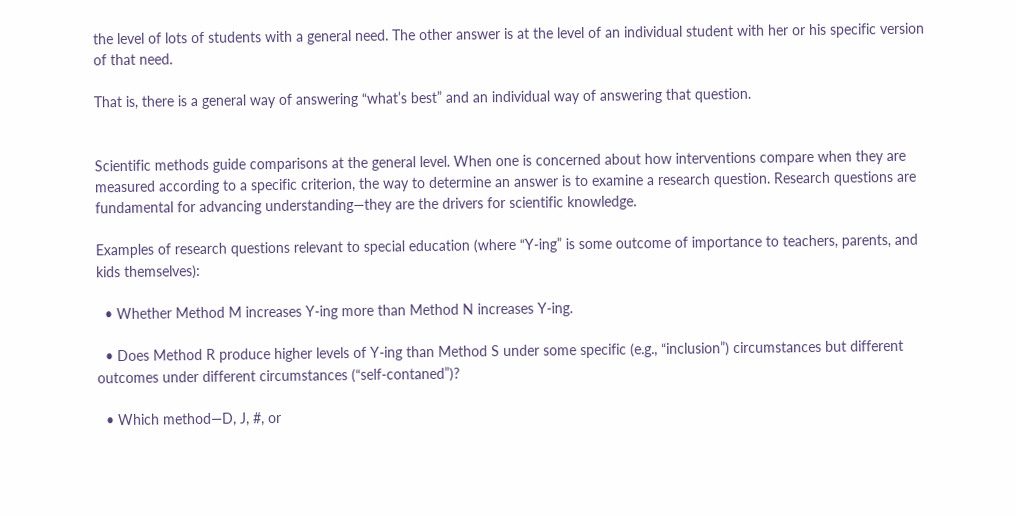the level of lots of students with a general need. The other answer is at the level of an individual student with her or his specific version of that need.

That is, there is a general way of answering “what’s best” and an individual way of answering that question.


Scientific methods guide comparisons at the general level. When one is concerned about how interventions compare when they are measured according to a specific criterion, the way to determine an answer is to examine a research question. Research questions are fundamental for advancing understanding—they are the drivers for scientific knowledge.

Examples of research questions relevant to special education (where “Y-ing” is some outcome of importance to teachers, parents, and kids themselves):

  • Whether Method M increases Y-ing more than Method N increases Y-ing.

  • Does Method R produce higher levels of Y-ing than Method S under some specific (e.g., “inclusion”) circumstances but different outcomes under different circumstances (“self-contaned”)?

  • Which method—D, J, #, or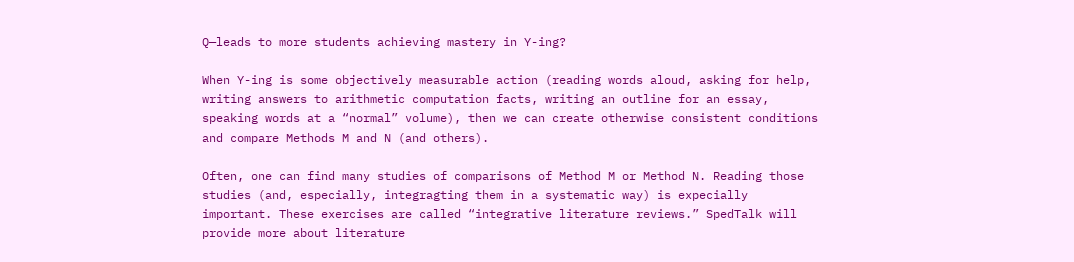Q—leads to more students achieving mastery in Y-ing?

When Y-ing is some objectively measurable action (reading words aloud, asking for help, writing answers to arithmetic computation facts, writing an outline for an essay, speaking words at a “normal” volume), then we can create otherwise consistent conditions and compare Methods M and N (and others).

Often, one can find many studies of comparisons of Method M or Method N. Reading those studies (and, especially, integragting them in a systematic way) is expecially important. These exercises are called “integrative literature reviews.” SpedTalk will provide more about literature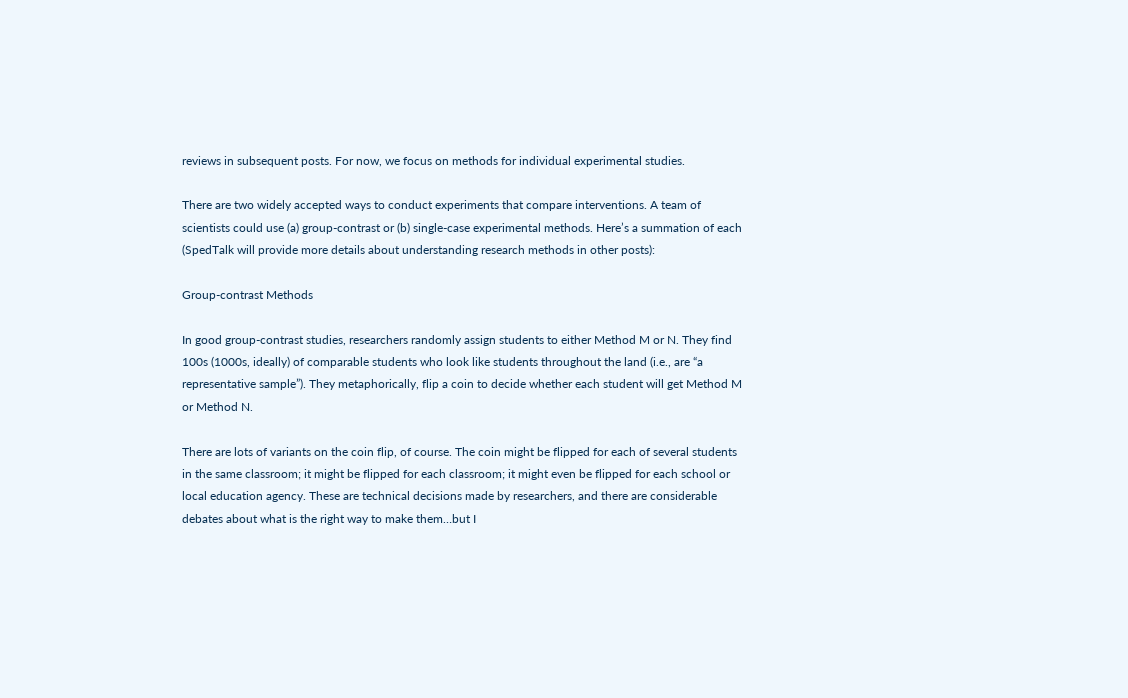reviews in subsequent posts. For now, we focus on methods for individual experimental studies.

There are two widely accepted ways to conduct experiments that compare interventions. A team of scientists could use (a) group-contrast or (b) single-case experimental methods. Here’s a summation of each (SpedTalk will provide more details about understanding research methods in other posts):

Group-contrast Methods

In good group-contrast studies, researchers randomly assign students to either Method M or N. They find 100s (1000s, ideally) of comparable students who look like students throughout the land (i.e., are “a representative sample”). They metaphorically, flip a coin to decide whether each student will get Method M or Method N.

There are lots of variants on the coin flip, of course. The coin might be flipped for each of several students in the same classroom; it might be flipped for each classroom; it might even be flipped for each school or local education agency. These are technical decisions made by researchers, and there are considerable debates about what is the right way to make them…but I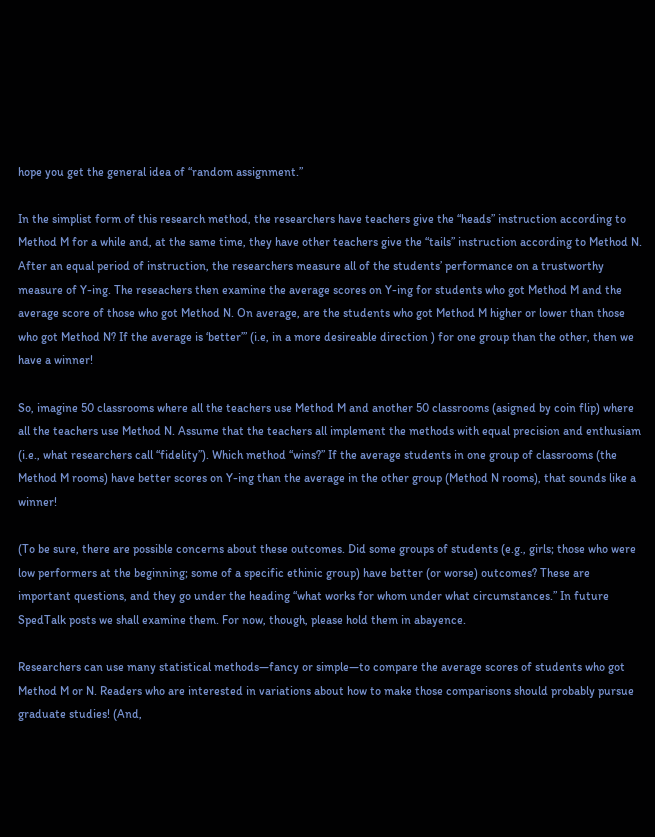hope you get the general idea of “random assignment.”

In the simplist form of this research method, the researchers have teachers give the “heads” instruction according to Method M for a while and, at the same time, they have other teachers give the “tails” instruction according to Method N. After an equal period of instruction, the researchers measure all of the students’ performance on a trustworthy measure of Y-ing. The reseachers then examine the average scores on Y-ing for students who got Method M and the average score of those who got Method N. On average, are the students who got Method M higher or lower than those who got Method N? If the average is ‘better’” (i.e, in a more desireable direction ) for one group than the other, then we have a winner!

So, imagine 50 classrooms where all the teachers use Method M and another 50 classrooms (asigned by coin flip) where all the teachers use Method N. Assume that the teachers all implement the methods with equal precision and enthusiam (i.e., what researchers call “fidelity”). Which method “wins?” If the average students in one group of classrooms (the Method M rooms) have better scores on Y-ing than the average in the other group (Method N rooms), that sounds like a winner!

(To be sure, there are possible concerns about these outcomes. Did some groups of students (e.g., girls; those who were low performers at the beginning; some of a specific ethinic group) have better (or worse) outcomes? These are important questions, and they go under the heading “what works for whom under what circumstances.” In future SpedTalk posts we shall examine them. For now, though, please hold them in abayence.

Researchers can use many statistical methods—fancy or simple—to compare the average scores of students who got Method M or N. Readers who are interested in variations about how to make those comparisons should probably pursue graduate studies! (And,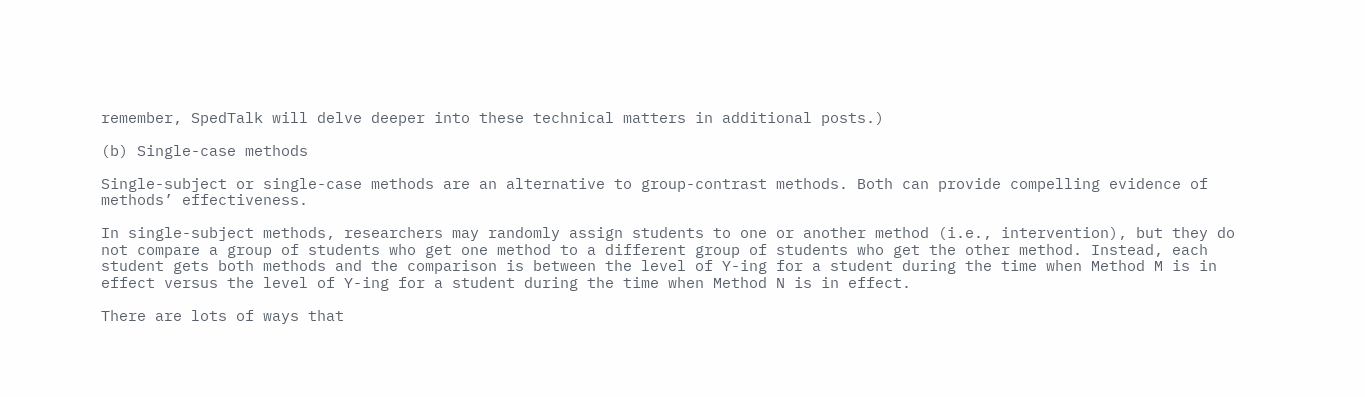remember, SpedTalk will delve deeper into these technical matters in additional posts.)

(b) Single-case methods

Single-subject or single-case methods are an alternative to group-contrast methods. Both can provide compelling evidence of methods’ effectiveness.

In single-subject methods, researchers may randomly assign students to one or another method (i.e., intervention), but they do not compare a group of students who get one method to a different group of students who get the other method. Instead, each student gets both methods and the comparison is between the level of Y-ing for a student during the time when Method M is in effect versus the level of Y-ing for a student during the time when Method N is in effect.

There are lots of ways that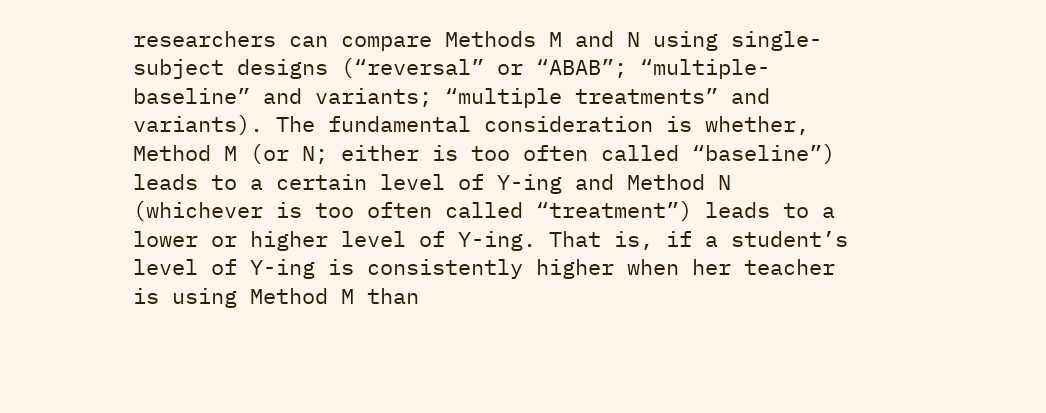researchers can compare Methods M and N using single-subject designs (“reversal” or “ABAB”; “multiple-baseline” and variants; “multiple treatments” and variants). The fundamental consideration is whether, Method M (or N; either is too often called “baseline”) leads to a certain level of Y-ing and Method N (whichever is too often called “treatment”) leads to a lower or higher level of Y-ing. That is, if a student’s level of Y-ing is consistently higher when her teacher is using Method M than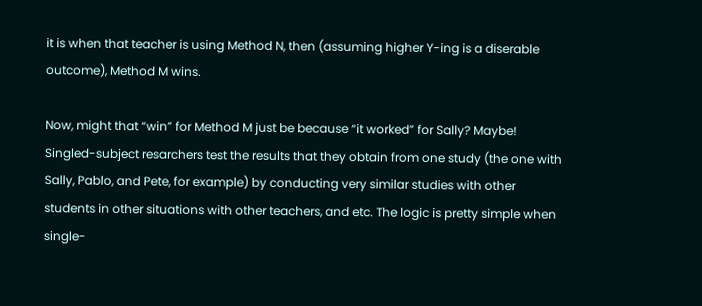it is when that teacher is using Method N, then (assuming higher Y-ing is a diserable outcome), Method M wins.

Now, might that “win” for Method M just be because “it worked” for Sally? Maybe! Singled-subject resarchers test the results that they obtain from one study (the one with Sally, Pablo, and Pete, for example) by conducting very similar studies with other students in other situations with other teachers, and etc. The logic is pretty simple when single-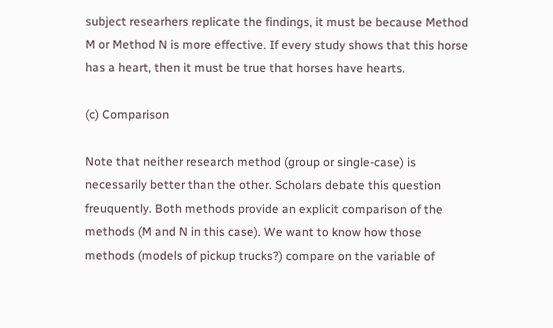subject researhers replicate the findings, it must be because Method M or Method N is more effective. If every study shows that this horse has a heart, then it must be true that horses have hearts.

(c) Comparison

Note that neither research method (group or single-case) is necessarily better than the other. Scholars debate this question freuquently. Both methods provide an explicit comparison of the methods (M and N in this case). We want to know how those methods (models of pickup trucks?) compare on the variable of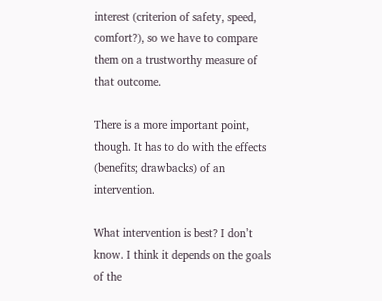interest (criterion of safety, speed, comfort?), so we have to compare them on a trustworthy measure of that outcome.

There is a more important point, though. It has to do with the effects (benefits; drawbacks) of an intervention.

What intervention is best? I don’t know. I think it depends on the goals of the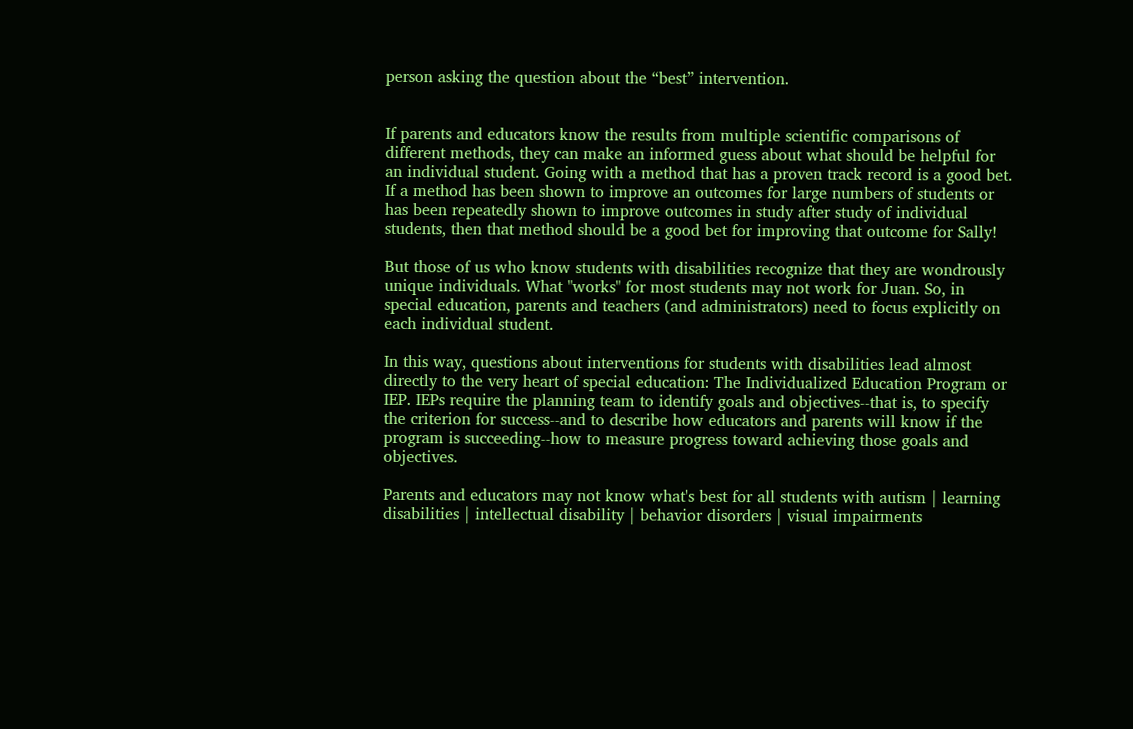person asking the question about the “best” intervention.


If parents and educators know the results from multiple scientific comparisons of different methods, they can make an informed guess about what should be helpful for an individual student. Going with a method that has a proven track record is a good bet. If a method has been shown to improve an outcomes for large numbers of students or has been repeatedly shown to improve outcomes in study after study of individual students, then that method should be a good bet for improving that outcome for Sally!

But those of us who know students with disabilities recognize that they are wondrously unique individuals. What "works" for most students may not work for Juan. So, in special education, parents and teachers (and administrators) need to focus explicitly on each individual student.

In this way, questions about interventions for students with disabilities lead almost directly to the very heart of special education: The Individualized Education Program or IEP. IEPs require the planning team to identify goals and objectives--that is, to specify the criterion for success--and to describe how educators and parents will know if the program is succeeding--how to measure progress toward achieving those goals and objectives.

Parents and educators may not know what's best for all students with autism | learning disabilities | intellectual disability | behavior disorders | visual impairments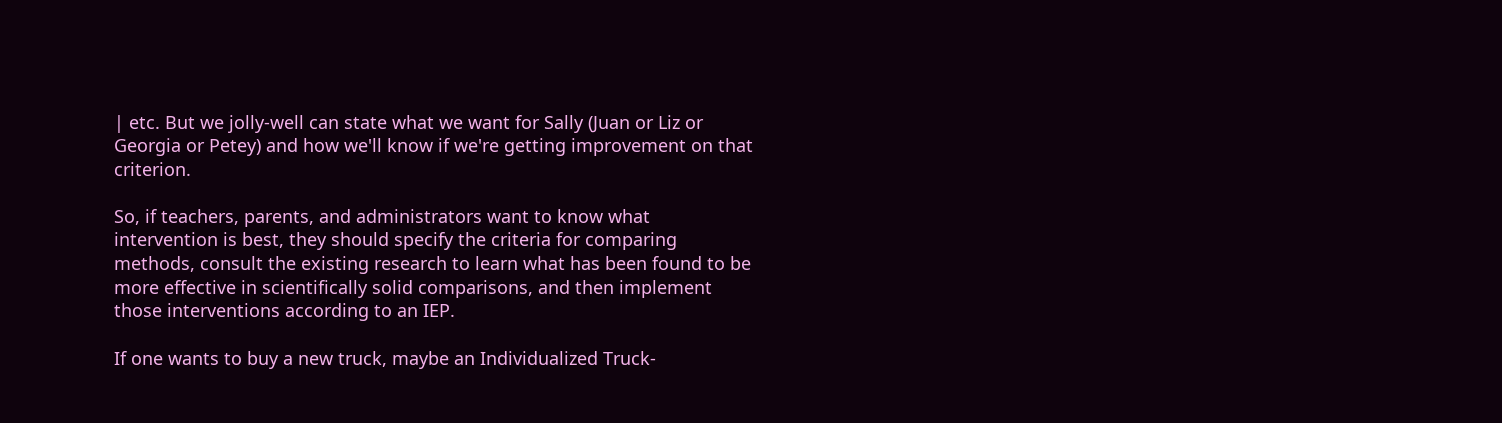| etc. But we jolly-well can state what we want for Sally (Juan or Liz or Georgia or Petey) and how we'll know if we're getting improvement on that criterion.

So, if teachers, parents, and administrators want to know what intervention is best, they should specify the criteria for comparing methods, consult the existing research to learn what has been found to be more effective in scientifically solid comparisons, and then implement those interventions according to an IEP.

If one wants to buy a new truck, maybe an Individualized Truck-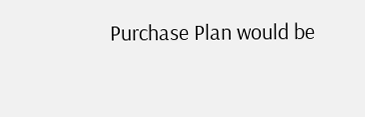Purchase Plan would be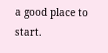a good place to start.